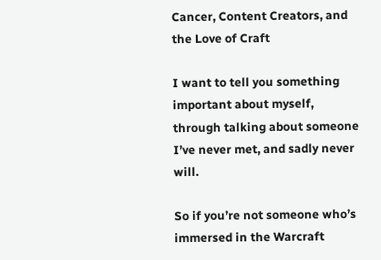Cancer, Content Creators, and the Love of Craft

I want to tell you something important about myself, through talking about someone I’ve never met, and sadly never will.

So if you’re not someone who’s immersed in the Warcraft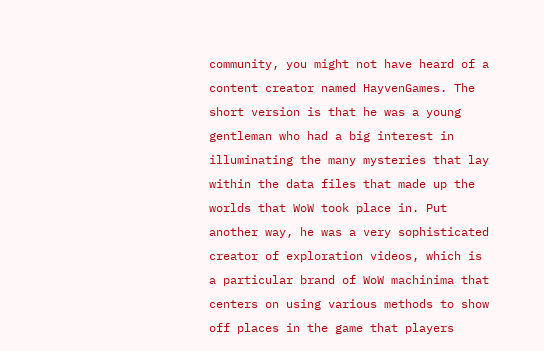community, you might not have heard of a content creator named HayvenGames. The short version is that he was a young gentleman who had a big interest in illuminating the many mysteries that lay within the data files that made up the worlds that WoW took place in. Put another way, he was a very sophisticated creator of exploration videos, which is a particular brand of WoW machinima that centers on using various methods to show off places in the game that players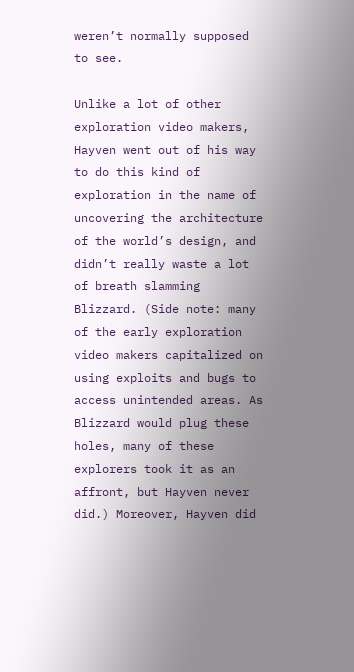weren’t normally supposed to see.

Unlike a lot of other exploration video makers, Hayven went out of his way to do this kind of exploration in the name of uncovering the architecture of the world’s design, and didn’t really waste a lot of breath slamming Blizzard. (Side note: many of the early exploration video makers capitalized on using exploits and bugs to access unintended areas. As Blizzard would plug these holes, many of these explorers took it as an affront, but Hayven never did.) Moreover, Hayven did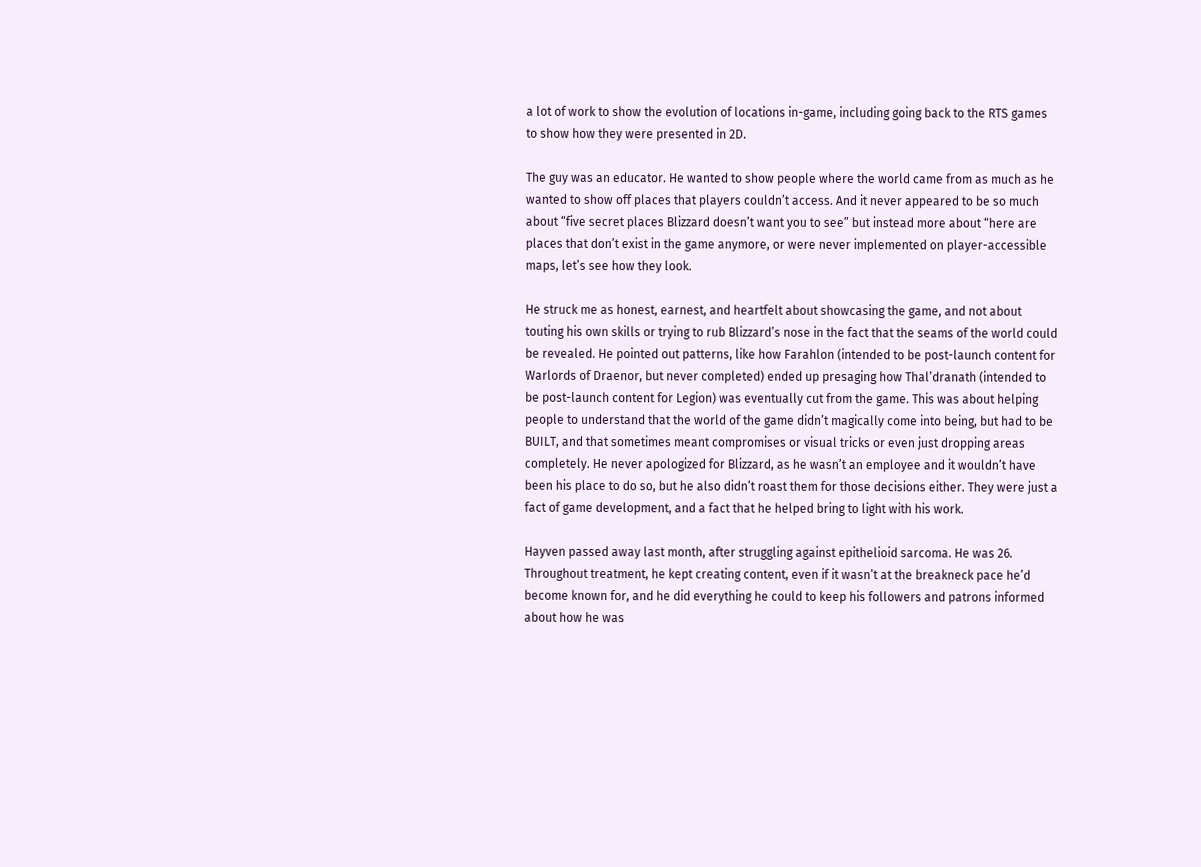a lot of work to show the evolution of locations in-game, including going back to the RTS games to show how they were presented in 2D.

The guy was an educator. He wanted to show people where the world came from as much as he wanted to show off places that players couldn’t access. And it never appeared to be so much about “five secret places Blizzard doesn’t want you to see” but instead more about “here are places that don’t exist in the game anymore, or were never implemented on player-accessible maps, let’s see how they look.

He struck me as honest, earnest, and heartfelt about showcasing the game, and not about touting his own skills or trying to rub Blizzard’s nose in the fact that the seams of the world could be revealed. He pointed out patterns, like how Farahlon (intended to be post-launch content for Warlords of Draenor, but never completed) ended up presaging how Thal’dranath (intended to be post-launch content for Legion) was eventually cut from the game. This was about helping people to understand that the world of the game didn’t magically come into being, but had to be BUILT, and that sometimes meant compromises or visual tricks or even just dropping areas completely. He never apologized for Blizzard, as he wasn’t an employee and it wouldn’t have been his place to do so, but he also didn’t roast them for those decisions either. They were just a fact of game development, and a fact that he helped bring to light with his work.

Hayven passed away last month, after struggling against epithelioid sarcoma. He was 26. Throughout treatment, he kept creating content, even if it wasn’t at the breakneck pace he’d become known for, and he did everything he could to keep his followers and patrons informed about how he was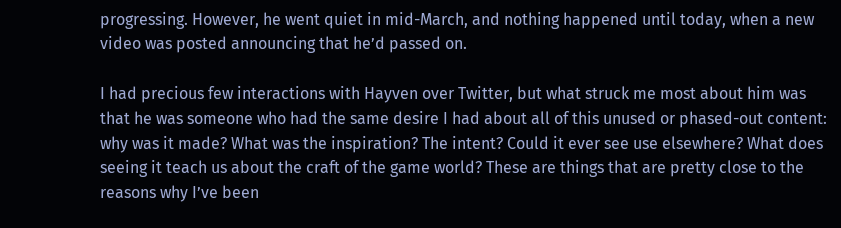progressing. However, he went quiet in mid-March, and nothing happened until today, when a new video was posted announcing that he’d passed on.

I had precious few interactions with Hayven over Twitter, but what struck me most about him was that he was someone who had the same desire I had about all of this unused or phased-out content: why was it made? What was the inspiration? The intent? Could it ever see use elsewhere? What does seeing it teach us about the craft of the game world? These are things that are pretty close to the reasons why I’ve been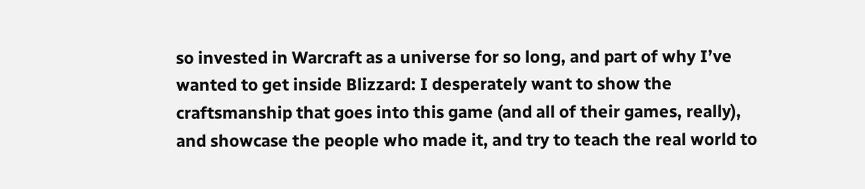so invested in Warcraft as a universe for so long, and part of why I’ve wanted to get inside Blizzard: I desperately want to show the craftsmanship that goes into this game (and all of their games, really), and showcase the people who made it, and try to teach the real world to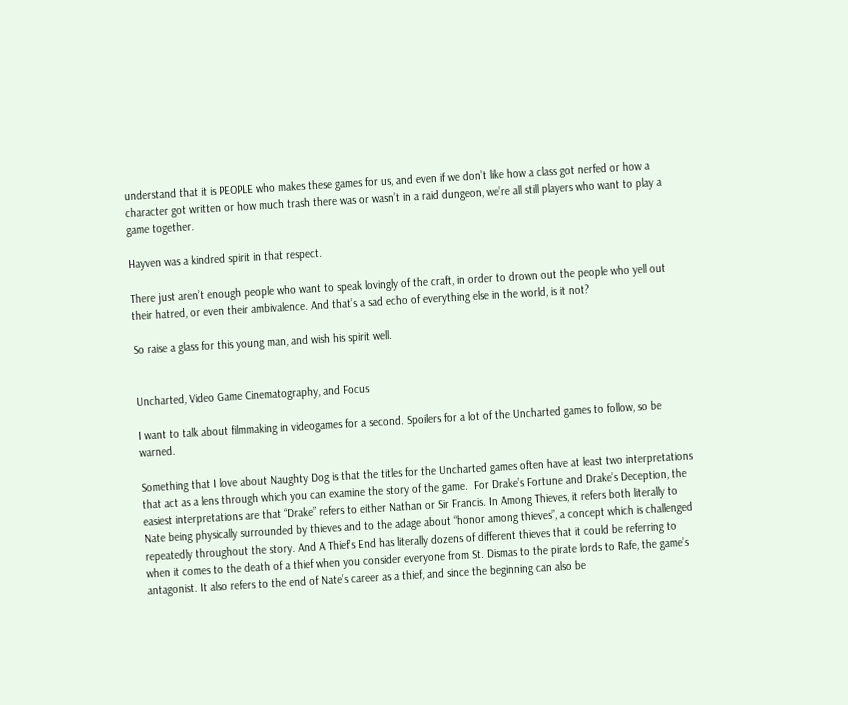understand that it is PEOPLE who makes these games for us, and even if we don’t like how a class got nerfed or how a character got written or how much trash there was or wasn’t in a raid dungeon, we’re all still players who want to play a game together.

Hayven was a kindred spirit in that respect.

There just aren’t enough people who want to speak lovingly of the craft, in order to drown out the people who yell out their hatred, or even their ambivalence. And that’s a sad echo of everything else in the world, is it not?

So raise a glass for this young man, and wish his spirit well.


Uncharted, Video Game Cinematography, and Focus

I want to talk about filmmaking in videogames for a second. Spoilers for a lot of the Uncharted games to follow, so be warned.

Something that I love about Naughty Dog is that the titles for the Uncharted games often have at least two interpretations that act as a lens through which you can examine the story of the game.  For Drake’s Fortune and Drake’s Deception, the easiest interpretations are that “Drake” refers to either Nathan or Sir Francis. In Among Thieves, it refers both literally to Nate being physically surrounded by thieves and to the adage about “honor among thieves”, a concept which is challenged repeatedly throughout the story. And A Thief’s End has literally dozens of different thieves that it could be referring to when it comes to the death of a thief when you consider everyone from St. Dismas to the pirate lords to Rafe, the game’s antagonist. It also refers to the end of Nate’s career as a thief, and since the beginning can also be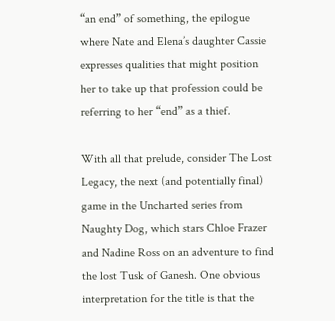“an end” of something, the epilogue where Nate and Elena’s daughter Cassie expresses qualities that might position her to take up that profession could be referring to her “end” as a thief.

With all that prelude, consider The Lost Legacy, the next (and potentially final) game in the Uncharted series from Naughty Dog, which stars Chloe Frazer and Nadine Ross on an adventure to find the lost Tusk of Ganesh. One obvious interpretation for the title is that the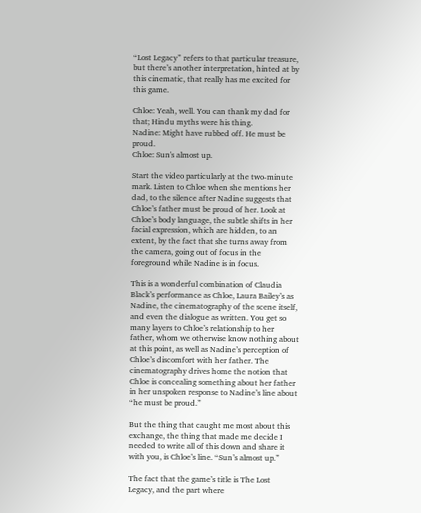“Lost Legacy” refers to that particular treasure, but there’s another interpretation, hinted at by this cinematic, that really has me excited for this game.

Chloe: Yeah, well. You can thank my dad for that; Hindu myths were his thing.
Nadine: Might have rubbed off. He must be proud.
Chloe: Sun's almost up.

Start the video particularly at the two-minute mark. Listen to Chloe when she mentions her dad, to the silence after Nadine suggests that Chloe’s father must be proud of her. Look at Chloe’s body language, the subtle shifts in her facial expression, which are hidden, to an extent, by the fact that she turns away from the camera, going out of focus in the foreground while Nadine is in focus.

This is a wonderful combination of Claudia Black’s performance as Chloe, Laura Bailey’s as Nadine, the cinematography of the scene itself, and even the dialogue as written. You get so many layers to Chloe’s relationship to her father, whom we otherwise know nothing about at this point, as well as Nadine’s perception of Chloe’s discomfort with her father. The cinematography drives home the notion that Chloe is concealing something about her father in her unspoken response to Nadine’s line about “he must be proud.”

But the thing that caught me most about this exchange, the thing that made me decide I needed to write all of this down and share it with you, is Chloe’s line. “Sun’s almost up.”

The fact that the game’s title is The Lost Legacy, and the part where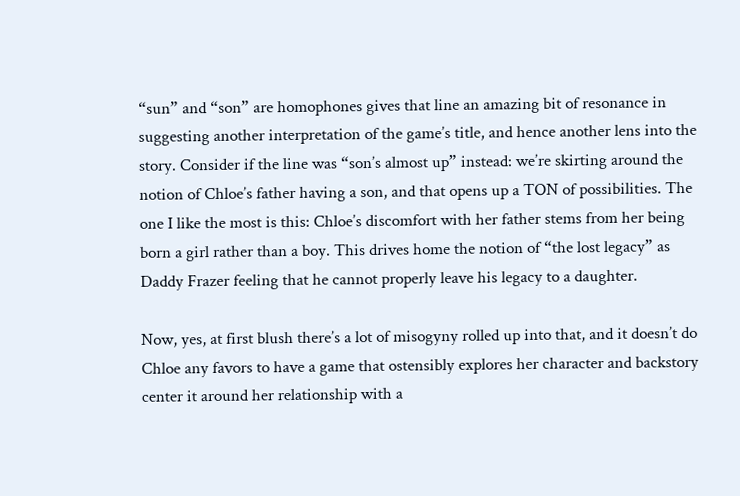“sun” and “son” are homophones gives that line an amazing bit of resonance in suggesting another interpretation of the game’s title, and hence another lens into the story. Consider if the line was “son’s almost up” instead: we’re skirting around the notion of Chloe’s father having a son, and that opens up a TON of possibilities. The one I like the most is this: Chloe’s discomfort with her father stems from her being born a girl rather than a boy. This drives home the notion of “the lost legacy” as Daddy Frazer feeling that he cannot properly leave his legacy to a daughter.

Now, yes, at first blush there’s a lot of misogyny rolled up into that, and it doesn’t do Chloe any favors to have a game that ostensibly explores her character and backstory center it around her relationship with a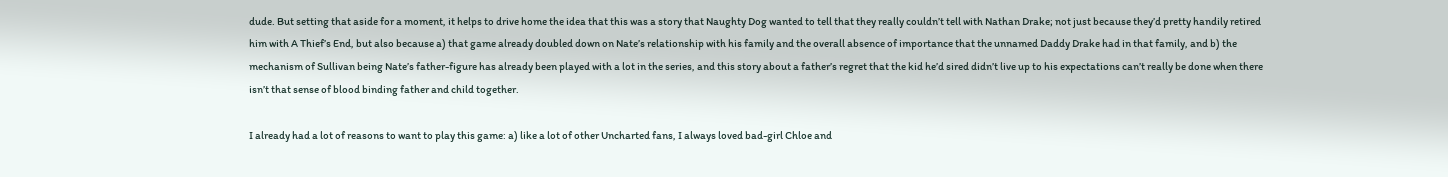dude. But setting that aside for a moment, it helps to drive home the idea that this was a story that Naughty Dog wanted to tell that they really couldn’t tell with Nathan Drake; not just because they’d pretty handily retired him with A Thief’s End, but also because a) that game already doubled down on Nate’s relationship with his family and the overall absence of importance that the unnamed Daddy Drake had in that family, and b) the mechanism of Sullivan being Nate’s father-figure has already been played with a lot in the series, and this story about a father’s regret that the kid he’d sired didn’t live up to his expectations can’t really be done when there isn’t that sense of blood binding father and child together.

I already had a lot of reasons to want to play this game: a) like a lot of other Uncharted fans, I always loved bad-girl Chloe and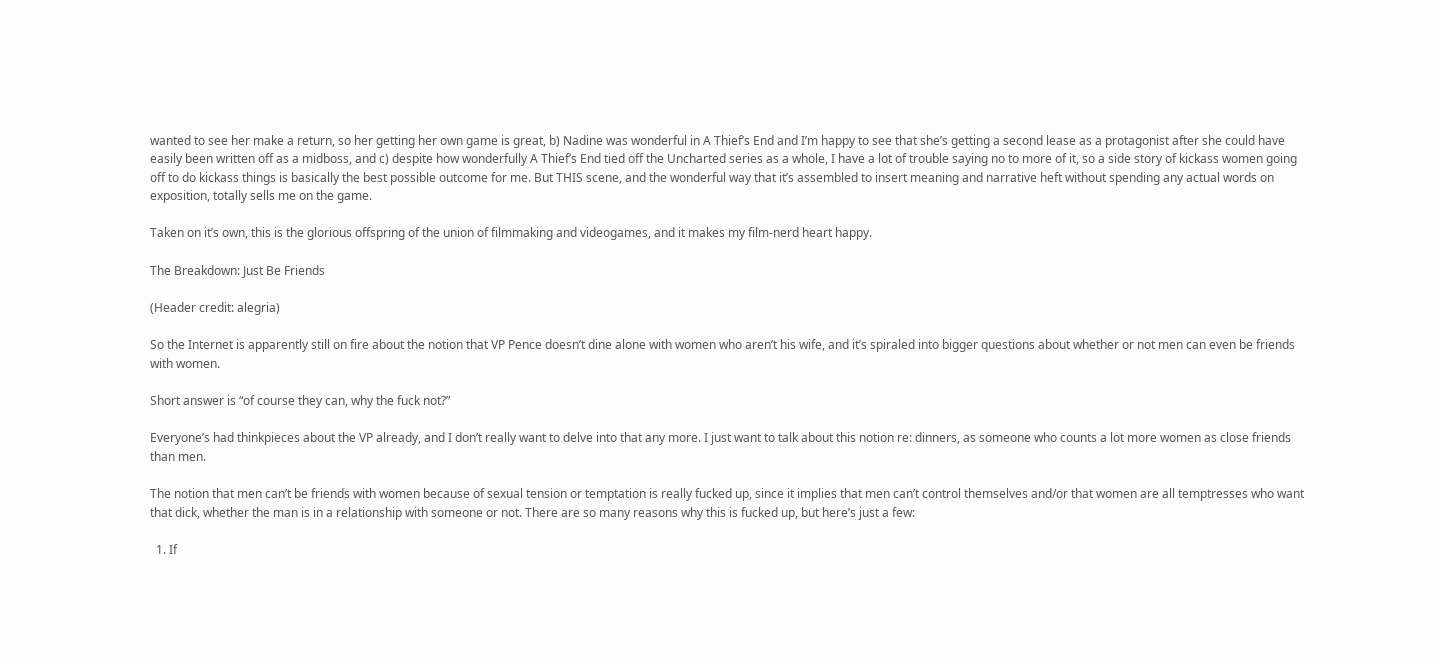wanted to see her make a return, so her getting her own game is great, b) Nadine was wonderful in A Thief’s End and I’m happy to see that she’s getting a second lease as a protagonist after she could have easily been written off as a midboss, and c) despite how wonderfully A Thief’s End tied off the Uncharted series as a whole, I have a lot of trouble saying no to more of it, so a side story of kickass women going off to do kickass things is basically the best possible outcome for me. But THIS scene, and the wonderful way that it’s assembled to insert meaning and narrative heft without spending any actual words on exposition, totally sells me on the game.

Taken on it’s own, this is the glorious offspring of the union of filmmaking and videogames, and it makes my film-nerd heart happy.

The Breakdown: Just Be Friends

(Header credit: alegria)

So the Internet is apparently still on fire about the notion that VP Pence doesn’t dine alone with women who aren’t his wife, and it’s spiraled into bigger questions about whether or not men can even be friends with women.

Short answer is “of course they can, why the fuck not?”

Everyone’s had thinkpieces about the VP already, and I don’t really want to delve into that any more. I just want to talk about this notion re: dinners, as someone who counts a lot more women as close friends than men.

The notion that men can’t be friends with women because of sexual tension or temptation is really fucked up, since it implies that men can’t control themselves and/or that women are all temptresses who want that dick, whether the man is in a relationship with someone or not. There are so many reasons why this is fucked up, but here’s just a few:

  1. If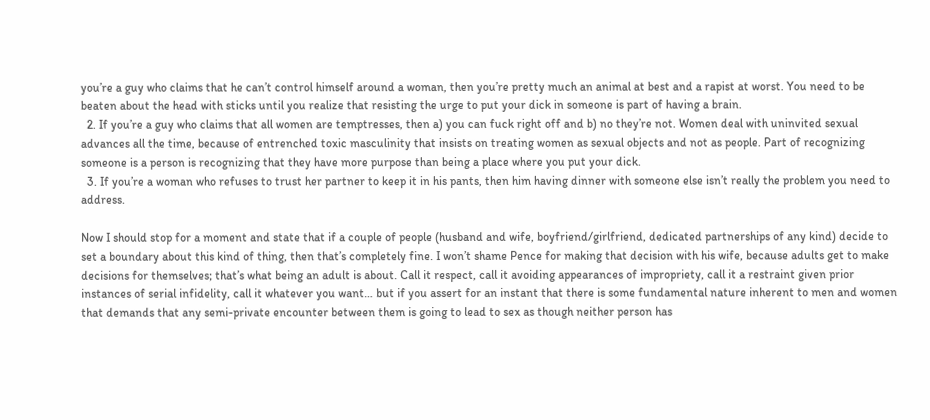you’re a guy who claims that he can’t control himself around a woman, then you’re pretty much an animal at best and a rapist at worst. You need to be beaten about the head with sticks until you realize that resisting the urge to put your dick in someone is part of having a brain.
  2. If you’re a guy who claims that all women are temptresses, then a) you can fuck right off and b) no they’re not. Women deal with uninvited sexual advances all the time, because of entrenched toxic masculinity that insists on treating women as sexual objects and not as people. Part of recognizing someone is a person is recognizing that they have more purpose than being a place where you put your dick.
  3. If you’re a woman who refuses to trust her partner to keep it in his pants, then him having dinner with someone else isn’t really the problem you need to address.

Now I should stop for a moment and state that if a couple of people (husband and wife, boyfriend/girlfriend, dedicated partnerships of any kind) decide to set a boundary about this kind of thing, then that’s completely fine. I won’t shame Pence for making that decision with his wife, because adults get to make decisions for themselves; that’s what being an adult is about. Call it respect, call it avoiding appearances of impropriety, call it a restraint given prior instances of serial infidelity, call it whatever you want… but if you assert for an instant that there is some fundamental nature inherent to men and women that demands that any semi-private encounter between them is going to lead to sex as though neither person has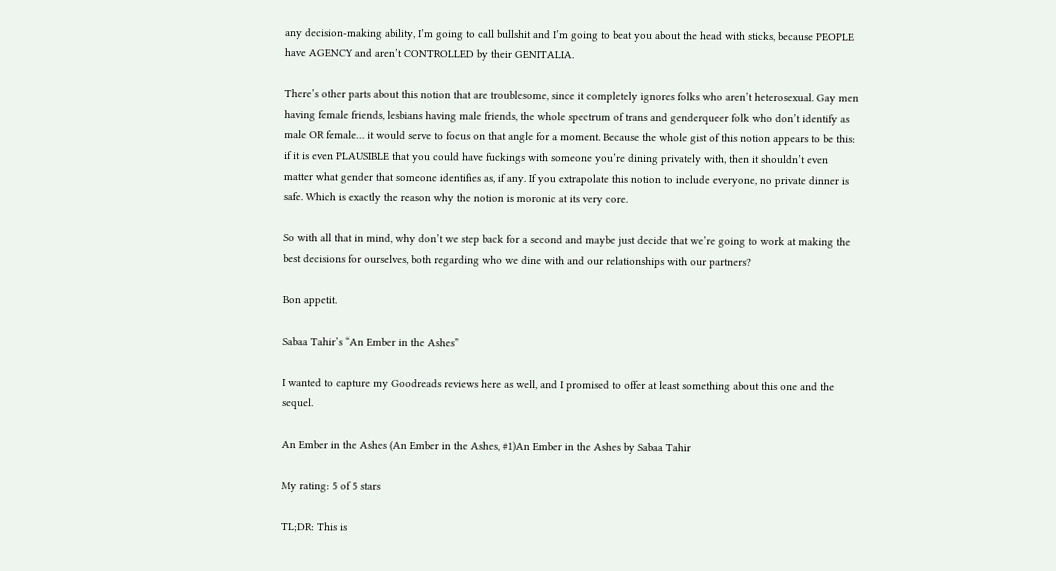any decision-making ability, I’m going to call bullshit and I’m going to beat you about the head with sticks, because PEOPLE have AGENCY and aren’t CONTROLLED by their GENITALIA.

There’s other parts about this notion that are troublesome, since it completely ignores folks who aren’t heterosexual. Gay men having female friends, lesbians having male friends, the whole spectrum of trans and genderqueer folk who don’t identify as male OR female… it would serve to focus on that angle for a moment. Because the whole gist of this notion appears to be this: if it is even PLAUSIBLE that you could have fuckings with someone you’re dining privately with, then it shouldn’t even matter what gender that someone identifies as, if any. If you extrapolate this notion to include everyone, no private dinner is safe. Which is exactly the reason why the notion is moronic at its very core.

So with all that in mind, why don’t we step back for a second and maybe just decide that we’re going to work at making the best decisions for ourselves, both regarding who we dine with and our relationships with our partners?

Bon appetit.

Sabaa Tahir’s “An Ember in the Ashes”

I wanted to capture my Goodreads reviews here as well, and I promised to offer at least something about this one and the sequel.

An Ember in the Ashes (An Ember in the Ashes, #1)An Ember in the Ashes by Sabaa Tahir

My rating: 5 of 5 stars

TL;DR: This is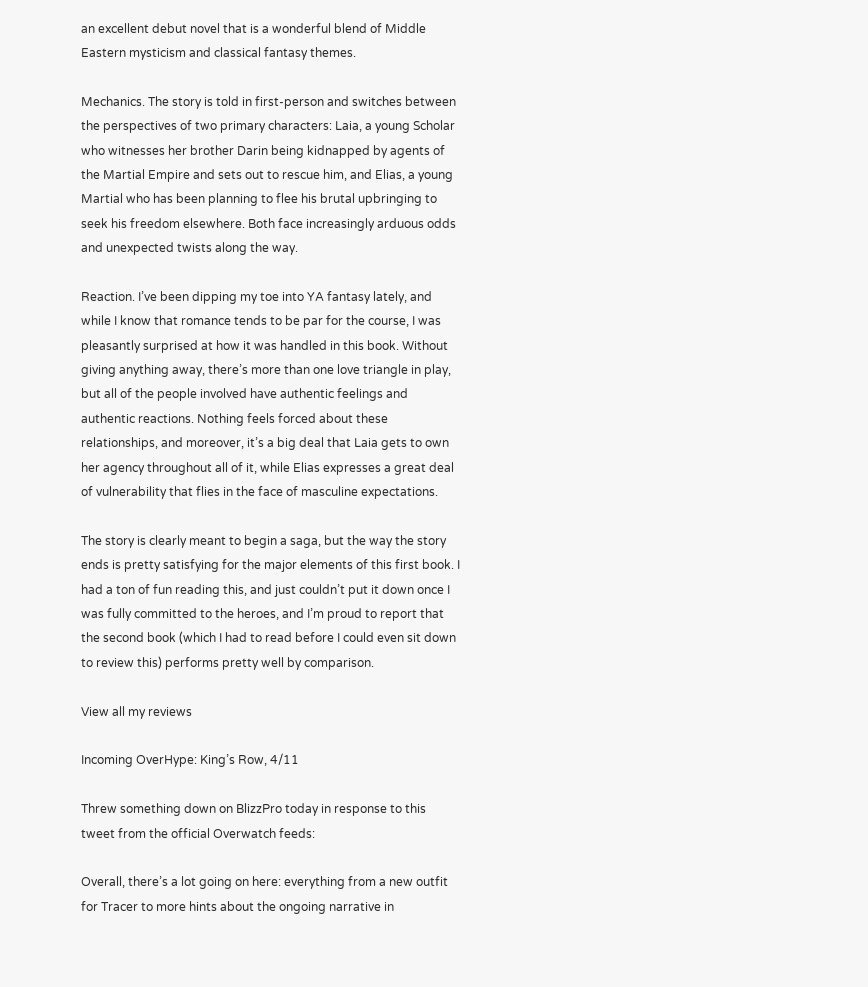an excellent debut novel that is a wonderful blend of Middle Eastern mysticism and classical fantasy themes.

Mechanics. The story is told in first-person and switches between the perspectives of two primary characters: Laia, a young Scholar who witnesses her brother Darin being kidnapped by agents of the Martial Empire and sets out to rescue him, and Elias, a young Martial who has been planning to flee his brutal upbringing to seek his freedom elsewhere. Both face increasingly arduous odds and unexpected twists along the way.

Reaction. I’ve been dipping my toe into YA fantasy lately, and while I know that romance tends to be par for the course, I was pleasantly surprised at how it was handled in this book. Without giving anything away, there’s more than one love triangle in play, but all of the people involved have authentic feelings and authentic reactions. Nothing feels forced about these relationships, and moreover, it’s a big deal that Laia gets to own her agency throughout all of it, while Elias expresses a great deal of vulnerability that flies in the face of masculine expectations.

The story is clearly meant to begin a saga, but the way the story ends is pretty satisfying for the major elements of this first book. I had a ton of fun reading this, and just couldn’t put it down once I was fully committed to the heroes, and I’m proud to report that the second book (which I had to read before I could even sit down to review this) performs pretty well by comparison.

View all my reviews

Incoming OverHype: King’s Row, 4/11

Threw something down on BlizzPro today in response to this tweet from the official Overwatch feeds:

Overall, there’s a lot going on here: everything from a new outfit for Tracer to more hints about the ongoing narrative in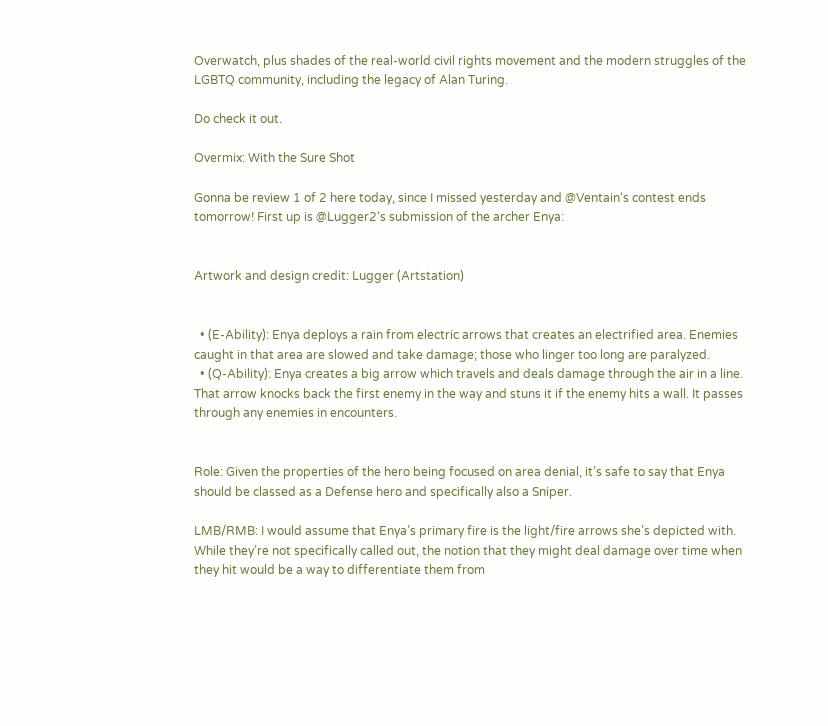Overwatch, plus shades of the real-world civil rights movement and the modern struggles of the LGBTQ community, including the legacy of Alan Turing.

Do check it out.

Overmix: With the Sure Shot

Gonna be review 1 of 2 here today, since I missed yesterday and @Ventain‘s contest ends tomorrow! First up is @Lugger2‘s submission of the archer Enya:


Artwork and design credit: Lugger (Artstation)


  • (E-Ability): Enya deploys a rain from electric arrows that creates an electrified area. Enemies caught in that area are slowed and take damage; those who linger too long are paralyzed.
  • (Q-Ability): Enya creates a big arrow which travels and deals damage through the air in a line. That arrow knocks back the first enemy in the way and stuns it if the enemy hits a wall. It passes through any enemies in encounters.


Role: Given the properties of the hero being focused on area denial, it’s safe to say that Enya should be classed as a Defense hero and specifically also a Sniper.

LMB/RMB: I would assume that Enya’s primary fire is the light/fire arrows she’s depicted with. While they’re not specifically called out, the notion that they might deal damage over time when they hit would be a way to differentiate them from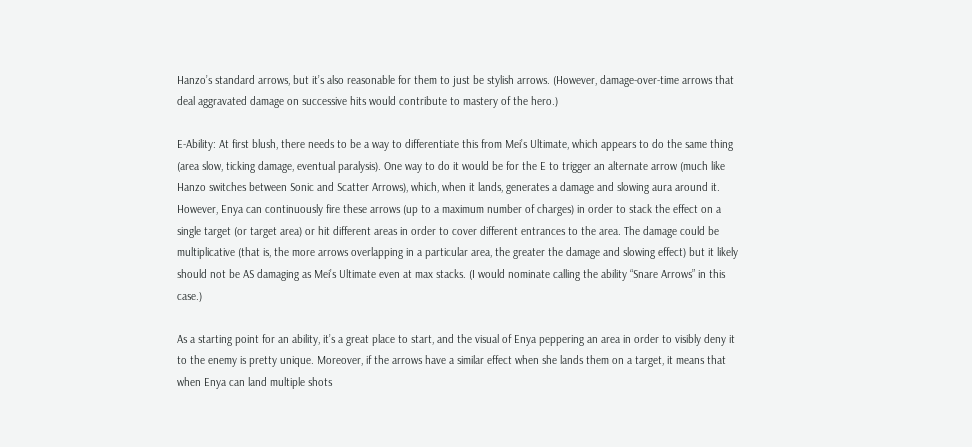Hanzo’s standard arrows, but it’s also reasonable for them to just be stylish arrows. (However, damage-over-time arrows that deal aggravated damage on successive hits would contribute to mastery of the hero.)

E-Ability: At first blush, there needs to be a way to differentiate this from Mei’s Ultimate, which appears to do the same thing (area slow, ticking damage, eventual paralysis). One way to do it would be for the E to trigger an alternate arrow (much like Hanzo switches between Sonic and Scatter Arrows), which, when it lands, generates a damage and slowing aura around it. However, Enya can continuously fire these arrows (up to a maximum number of charges) in order to stack the effect on a single target (or target area) or hit different areas in order to cover different entrances to the area. The damage could be multiplicative (that is, the more arrows overlapping in a particular area, the greater the damage and slowing effect) but it likely should not be AS damaging as Mei’s Ultimate even at max stacks. (I would nominate calling the ability “Snare Arrows” in this case.)

As a starting point for an ability, it’s a great place to start, and the visual of Enya peppering an area in order to visibly deny it to the enemy is pretty unique. Moreover, if the arrows have a similar effect when she lands them on a target, it means that when Enya can land multiple shots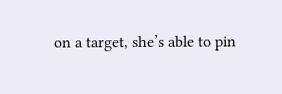on a target, she’s able to pin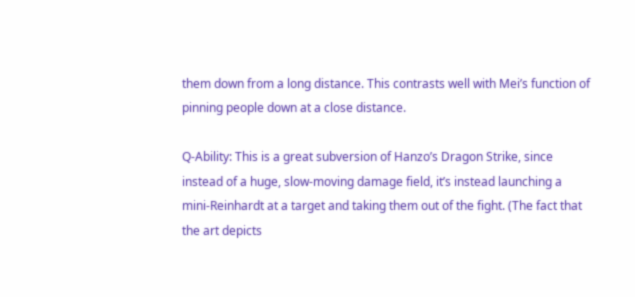them down from a long distance. This contrasts well with Mei’s function of pinning people down at a close distance.

Q-Ability: This is a great subversion of Hanzo’s Dragon Strike, since instead of a huge, slow-moving damage field, it’s instead launching a mini-Reinhardt at a target and taking them out of the fight. (The fact that the art depicts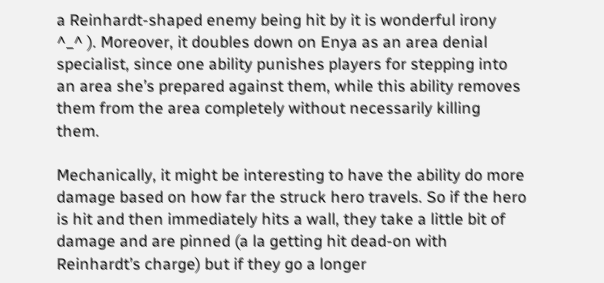a Reinhardt-shaped enemy being hit by it is wonderful irony ^_^ ). Moreover, it doubles down on Enya as an area denial specialist, since one ability punishes players for stepping into an area she’s prepared against them, while this ability removes them from the area completely without necessarily killing them.

Mechanically, it might be interesting to have the ability do more damage based on how far the struck hero travels. So if the hero is hit and then immediately hits a wall, they take a little bit of damage and are pinned (a la getting hit dead-on with Reinhardt’s charge) but if they go a longer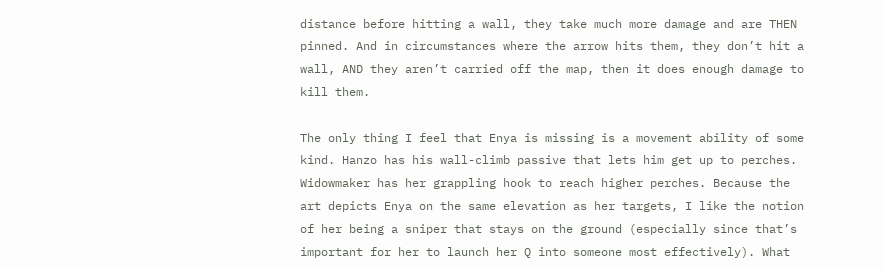distance before hitting a wall, they take much more damage and are THEN pinned. And in circumstances where the arrow hits them, they don’t hit a wall, AND they aren’t carried off the map, then it does enough damage to kill them.

The only thing I feel that Enya is missing is a movement ability of some kind. Hanzo has his wall-climb passive that lets him get up to perches. Widowmaker has her grappling hook to reach higher perches. Because the art depicts Enya on the same elevation as her targets, I like the notion of her being a sniper that stays on the ground (especially since that’s important for her to launch her Q into someone most effectively). What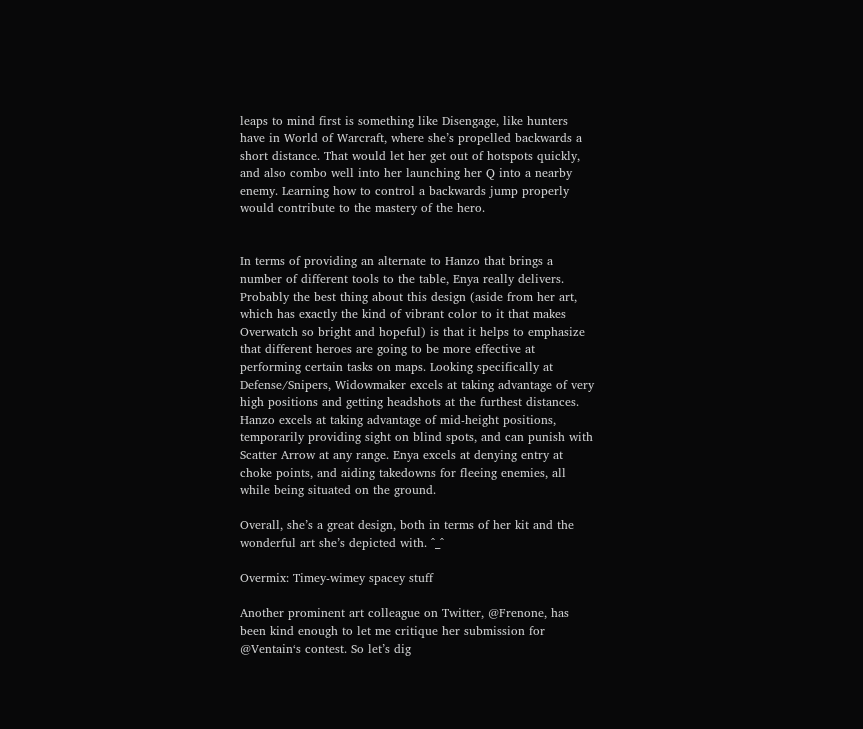leaps to mind first is something like Disengage, like hunters have in World of Warcraft, where she’s propelled backwards a short distance. That would let her get out of hotspots quickly, and also combo well into her launching her Q into a nearby enemy. Learning how to control a backwards jump properly would contribute to the mastery of the hero.


In terms of providing an alternate to Hanzo that brings a number of different tools to the table, Enya really delivers. Probably the best thing about this design (aside from her art, which has exactly the kind of vibrant color to it that makes Overwatch so bright and hopeful) is that it helps to emphasize that different heroes are going to be more effective at performing certain tasks on maps. Looking specifically at Defense/Snipers, Widowmaker excels at taking advantage of very high positions and getting headshots at the furthest distances. Hanzo excels at taking advantage of mid-height positions, temporarily providing sight on blind spots, and can punish with Scatter Arrow at any range. Enya excels at denying entry at choke points, and aiding takedowns for fleeing enemies, all while being situated on the ground.

Overall, she’s a great design, both in terms of her kit and the wonderful art she’s depicted with. ^_^

Overmix: Timey-wimey spacey stuff

Another prominent art colleague on Twitter, @Frenone, has been kind enough to let me critique her submission for @Ventain‘s contest. So let’s dig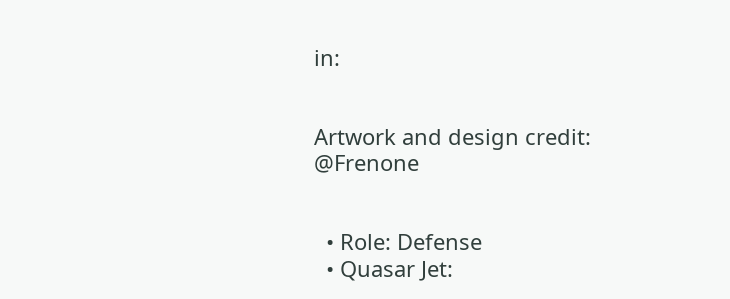in:


Artwork and design credit: @Frenone


  • Role: Defense
  • Quasar Jet: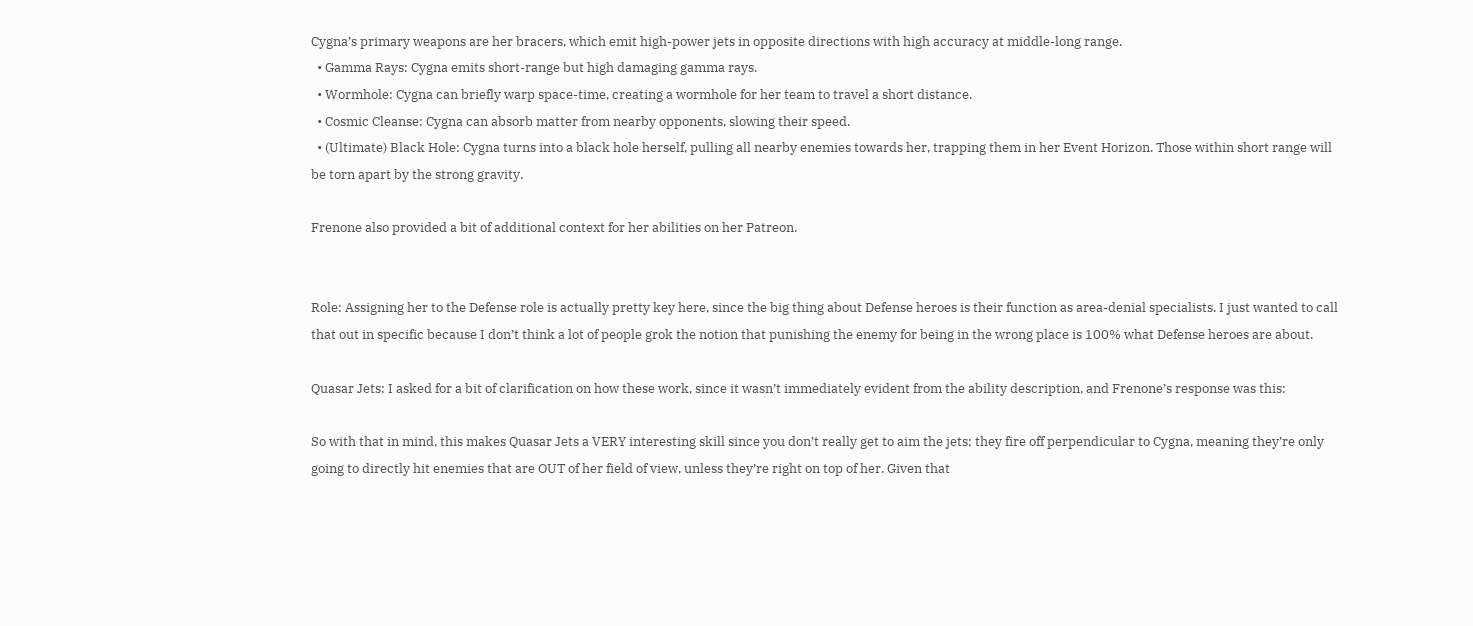Cygna’s primary weapons are her bracers, which emit high-power jets in opposite directions with high accuracy at middle-long range.
  • Gamma Rays: Cygna emits short-range but high damaging gamma rays.
  • Wormhole: Cygna can briefly warp space-time, creating a wormhole for her team to travel a short distance.
  • Cosmic Cleanse: Cygna can absorb matter from nearby opponents, slowing their speed.
  • (Ultimate) Black Hole: Cygna turns into a black hole herself, pulling all nearby enemies towards her, trapping them in her Event Horizon. Those within short range will be torn apart by the strong gravity.

Frenone also provided a bit of additional context for her abilities on her Patreon.


Role: Assigning her to the Defense role is actually pretty key here, since the big thing about Defense heroes is their function as area-denial specialists. I just wanted to call that out in specific because I don’t think a lot of people grok the notion that punishing the enemy for being in the wrong place is 100% what Defense heroes are about.

Quasar Jets: I asked for a bit of clarification on how these work, since it wasn’t immediately evident from the ability description, and Frenone’s response was this:

So with that in mind, this makes Quasar Jets a VERY interesting skill since you don’t really get to aim the jets; they fire off perpendicular to Cygna, meaning they’re only going to directly hit enemies that are OUT of her field of view, unless they’re right on top of her. Given that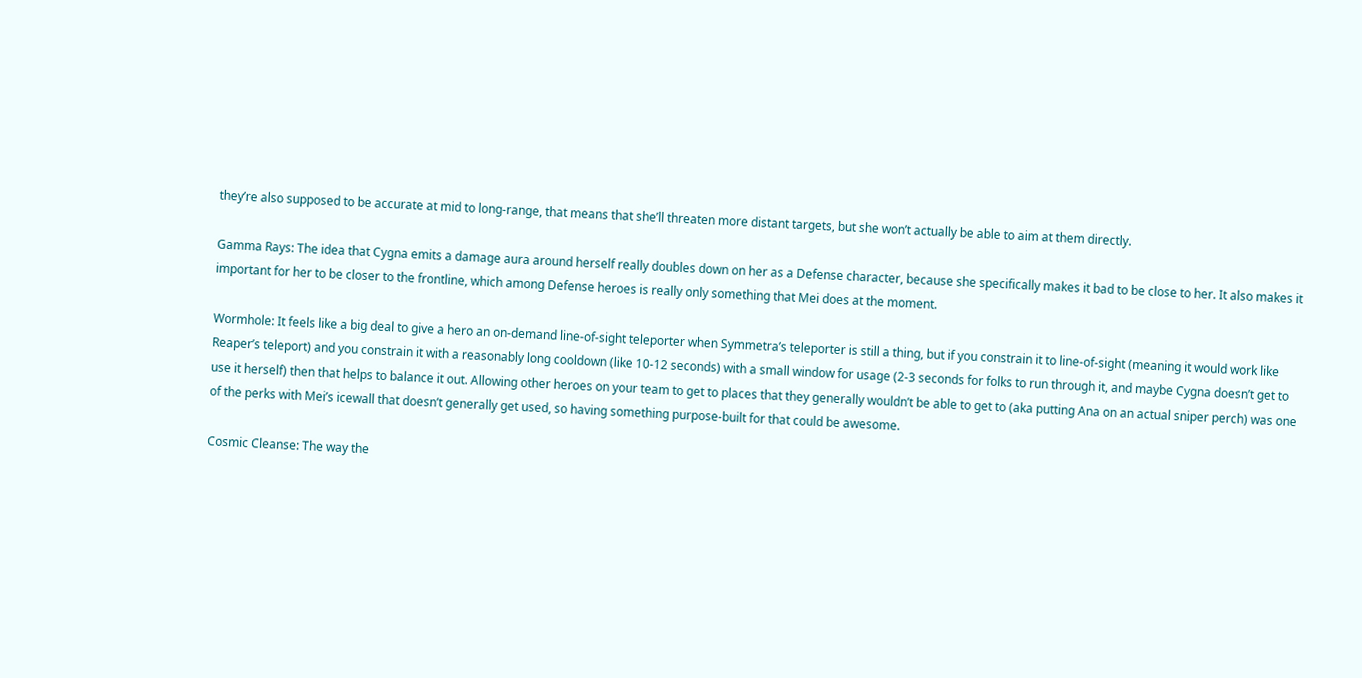they’re also supposed to be accurate at mid to long-range, that means that she’ll threaten more distant targets, but she won’t actually be able to aim at them directly.

Gamma Rays: The idea that Cygna emits a damage aura around herself really doubles down on her as a Defense character, because she specifically makes it bad to be close to her. It also makes it important for her to be closer to the frontline, which among Defense heroes is really only something that Mei does at the moment.

Wormhole: It feels like a big deal to give a hero an on-demand line-of-sight teleporter when Symmetra’s teleporter is still a thing, but if you constrain it to line-of-sight (meaning it would work like Reaper’s teleport) and you constrain it with a reasonably long cooldown (like 10-12 seconds) with a small window for usage (2-3 seconds for folks to run through it, and maybe Cygna doesn’t get to use it herself) then that helps to balance it out. Allowing other heroes on your team to get to places that they generally wouldn’t be able to get to (aka putting Ana on an actual sniper perch) was one of the perks with Mei’s icewall that doesn’t generally get used, so having something purpose-built for that could be awesome.

Cosmic Cleanse: The way the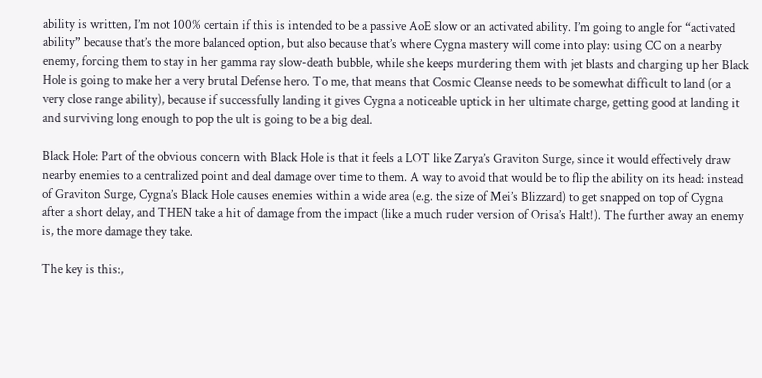ability is written, I’m not 100% certain if this is intended to be a passive AoE slow or an activated ability. I’m going to angle for “activated ability” because that’s the more balanced option, but also because that’s where Cygna mastery will come into play: using CC on a nearby enemy, forcing them to stay in her gamma ray slow-death bubble, while she keeps murdering them with jet blasts and charging up her Black Hole is going to make her a very brutal Defense hero. To me, that means that Cosmic Cleanse needs to be somewhat difficult to land (or a very close range ability), because if successfully landing it gives Cygna a noticeable uptick in her ultimate charge, getting good at landing it and surviving long enough to pop the ult is going to be a big deal.

Black Hole: Part of the obvious concern with Black Hole is that it feels a LOT like Zarya’s Graviton Surge, since it would effectively draw nearby enemies to a centralized point and deal damage over time to them. A way to avoid that would be to flip the ability on its head: instead of Graviton Surge, Cygna’s Black Hole causes enemies within a wide area (e.g. the size of Mei’s Blizzard) to get snapped on top of Cygna after a short delay, and THEN take a hit of damage from the impact (like a much ruder version of Orisa’s Halt!). The further away an enemy is, the more damage they take.

The key is this:,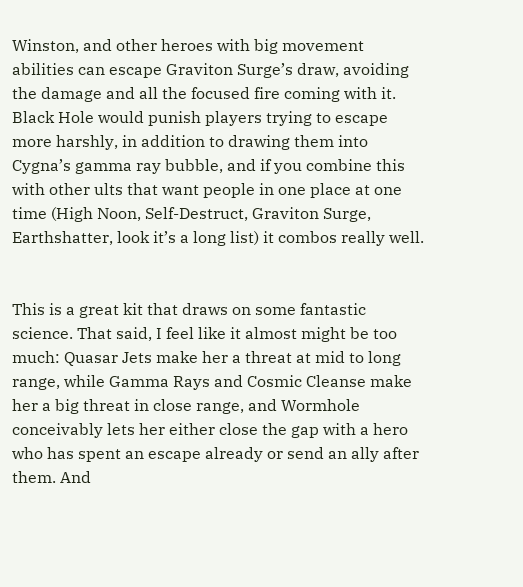Winston, and other heroes with big movement abilities can escape Graviton Surge’s draw, avoiding the damage and all the focused fire coming with it. Black Hole would punish players trying to escape more harshly, in addition to drawing them into Cygna’s gamma ray bubble, and if you combine this with other ults that want people in one place at one time (High Noon, Self-Destruct, Graviton Surge, Earthshatter, look it’s a long list) it combos really well.


This is a great kit that draws on some fantastic science. That said, I feel like it almost might be too much: Quasar Jets make her a threat at mid to long range, while Gamma Rays and Cosmic Cleanse make her a big threat in close range, and Wormhole conceivably lets her either close the gap with a hero who has spent an escape already or send an ally after them. And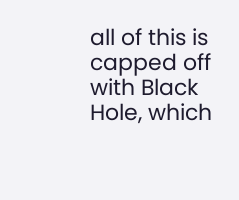all of this is capped off with Black Hole, which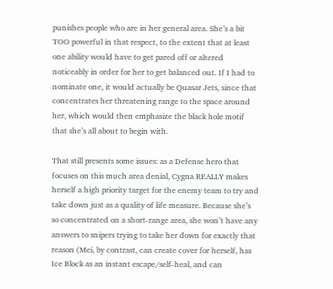punishes people who are in her general area. She’s a bit TOO powerful in that respect, to the extent that at least one ability would have to get pared off or altered noticeably in order for her to get balanced out. If I had to nominate one, it would actually be Quasar Jets, since that concentrates her threatening range to the space around her, which would then emphasize the black hole motif that she’s all about to begin with.

That still presents some issues: as a Defense hero that focuses on this much area denial, Cygna REALLY makes herself a high priority target for the enemy team to try and take down just as a quality of life measure. Because she’s so concentrated on a short-range area, she won’t have any answers to snipers trying to take her down for exactly that reason (Mei, by contrast, can create cover for herself, has Ice Block as an instant escape/self-heal, and can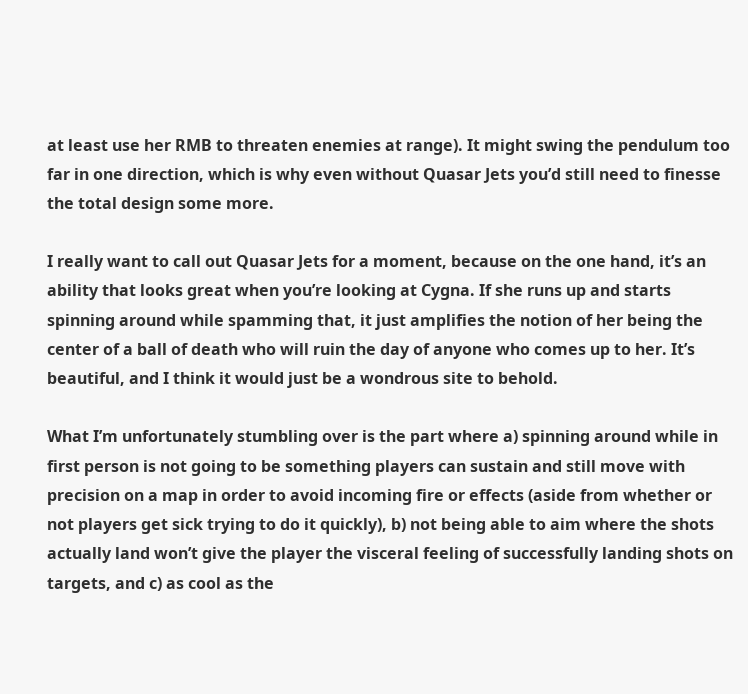at least use her RMB to threaten enemies at range). It might swing the pendulum too far in one direction, which is why even without Quasar Jets you’d still need to finesse the total design some more.

I really want to call out Quasar Jets for a moment, because on the one hand, it’s an ability that looks great when you’re looking at Cygna. If she runs up and starts spinning around while spamming that, it just amplifies the notion of her being the center of a ball of death who will ruin the day of anyone who comes up to her. It’s beautiful, and I think it would just be a wondrous site to behold.

What I’m unfortunately stumbling over is the part where a) spinning around while in first person is not going to be something players can sustain and still move with precision on a map in order to avoid incoming fire or effects (aside from whether or not players get sick trying to do it quickly), b) not being able to aim where the shots actually land won’t give the player the visceral feeling of successfully landing shots on targets, and c) as cool as the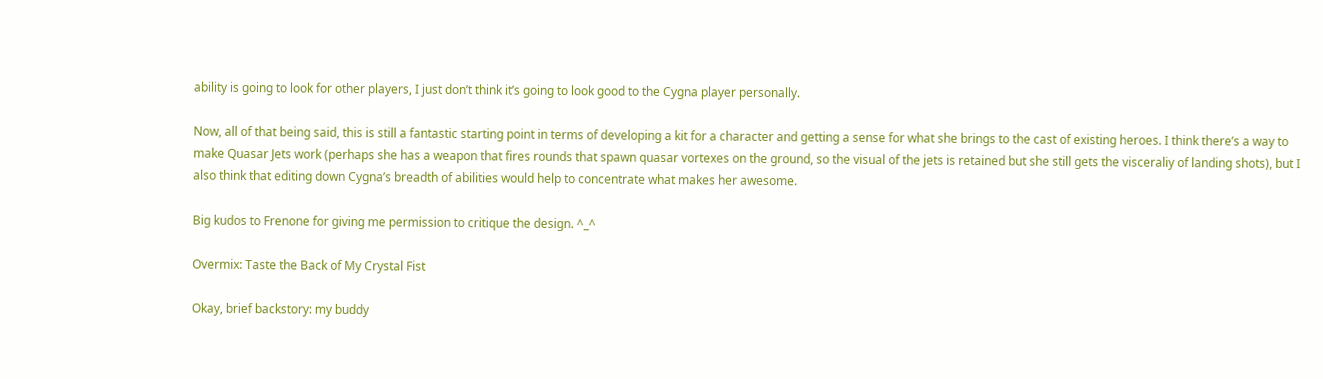ability is going to look for other players, I just don’t think it’s going to look good to the Cygna player personally.

Now, all of that being said, this is still a fantastic starting point in terms of developing a kit for a character and getting a sense for what she brings to the cast of existing heroes. I think there’s a way to make Quasar Jets work (perhaps she has a weapon that fires rounds that spawn quasar vortexes on the ground, so the visual of the jets is retained but she still gets the visceraliy of landing shots), but I also think that editing down Cygna’s breadth of abilities would help to concentrate what makes her awesome.

Big kudos to Frenone for giving me permission to critique the design. ^_^

Overmix: Taste the Back of My Crystal Fist

Okay, brief backstory: my buddy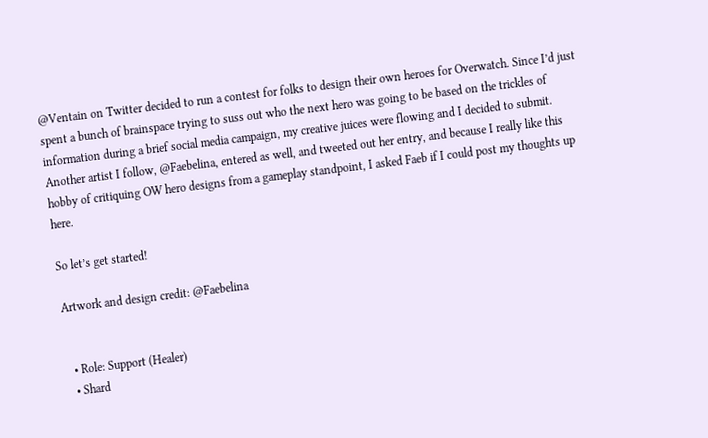@Ventain on Twitter decided to run a contest for folks to design their own heroes for Overwatch. Since I’d just spent a bunch of brainspace trying to suss out who the next hero was going to be based on the trickles of information during a brief social media campaign, my creative juices were flowing and I decided to submit. Another artist I follow, @Faebelina, entered as well, and tweeted out her entry, and because I really like this hobby of critiquing OW hero designs from a gameplay standpoint, I asked Faeb if I could post my thoughts up here.

So let’s get started!

Artwork and design credit: @Faebelina


  • Role: Support (Healer)
  • Shard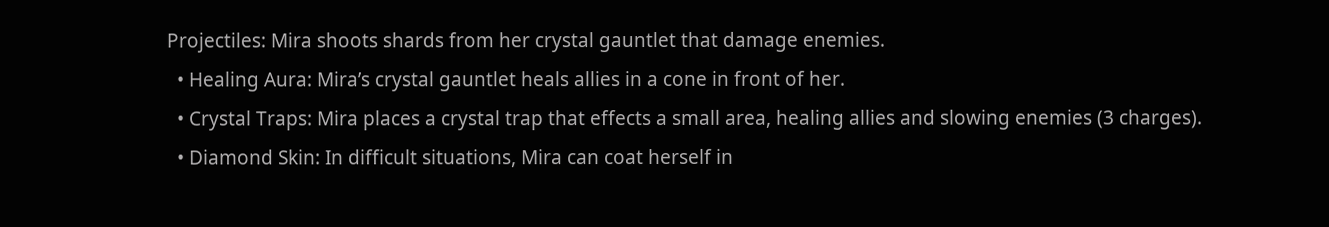Projectiles: Mira shoots shards from her crystal gauntlet that damage enemies.
  • Healing Aura: Mira’s crystal gauntlet heals allies in a cone in front of her.
  • Crystal Traps: Mira places a crystal trap that effects a small area, healing allies and slowing enemies (3 charges).
  • Diamond Skin: In difficult situations, Mira can coat herself in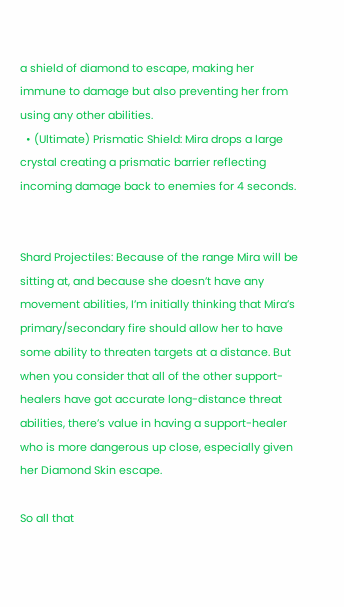a shield of diamond to escape, making her immune to damage but also preventing her from using any other abilities.
  • (Ultimate) Prismatic Shield: Mira drops a large crystal creating a prismatic barrier reflecting incoming damage back to enemies for 4 seconds.


Shard Projectiles: Because of the range Mira will be sitting at, and because she doesn’t have any movement abilities, I’m initially thinking that Mira’s primary/secondary fire should allow her to have some ability to threaten targets at a distance. But when you consider that all of the other support-healers have got accurate long-distance threat abilities, there’s value in having a support-healer who is more dangerous up close, especially given her Diamond Skin escape.

So all that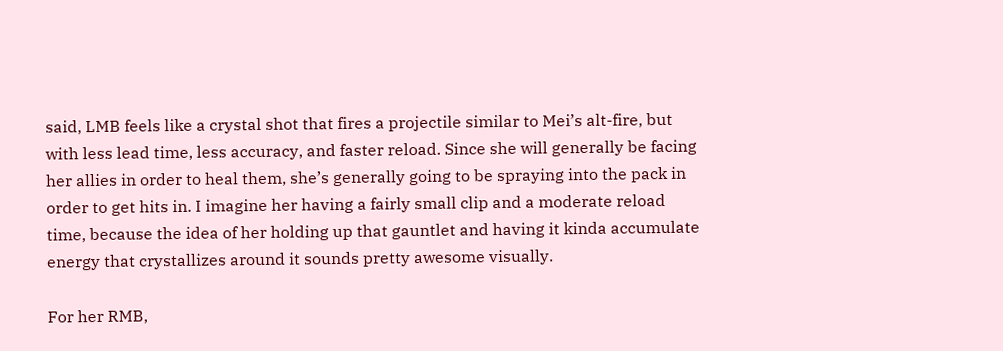said, LMB feels like a crystal shot that fires a projectile similar to Mei’s alt-fire, but with less lead time, less accuracy, and faster reload. Since she will generally be facing her allies in order to heal them, she’s generally going to be spraying into the pack in order to get hits in. I imagine her having a fairly small clip and a moderate reload time, because the idea of her holding up that gauntlet and having it kinda accumulate energy that crystallizes around it sounds pretty awesome visually.

For her RMB,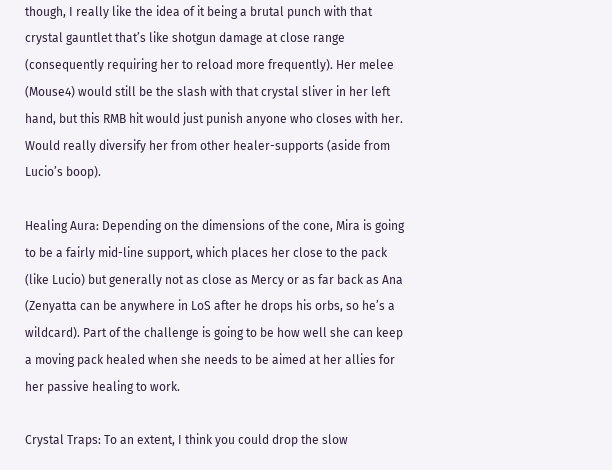though, I really like the idea of it being a brutal punch with that crystal gauntlet that’s like shotgun damage at close range (consequently requiring her to reload more frequently). Her melee (Mouse4) would still be the slash with that crystal sliver in her left hand, but this RMB hit would just punish anyone who closes with her. Would really diversify her from other healer-supports (aside from Lucio’s boop).

Healing Aura: Depending on the dimensions of the cone, Mira is going to be a fairly mid-line support, which places her close to the pack (like Lucio) but generally not as close as Mercy or as far back as Ana (Zenyatta can be anywhere in LoS after he drops his orbs, so he’s a wildcard). Part of the challenge is going to be how well she can keep a moving pack healed when she needs to be aimed at her allies for her passive healing to work.

Crystal Traps: To an extent, I think you could drop the slow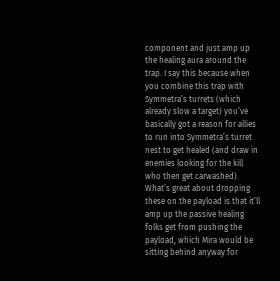component and just amp up the healing aura around the trap. I say this because when you combine this trap with Symmetra’s turrets (which already slow a target) you’ve basically got a reason for allies to run into Symmetra’s turret nest to get healed (and draw in enemies looking for the kill who then get carwashed). What’s great about dropping these on the payload is that it’ll amp up the passive healing folks get from pushing the payload, which Mira would be sitting behind anyway for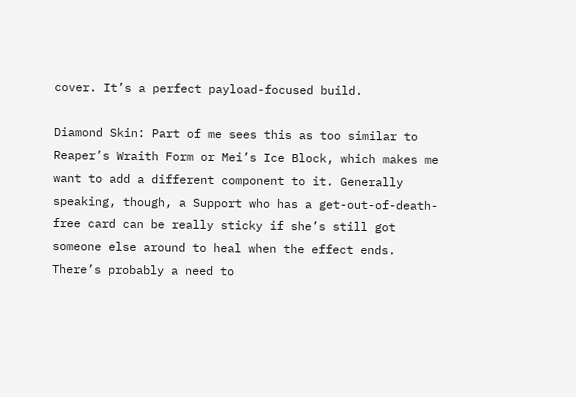cover. It’s a perfect payload-focused build.

Diamond Skin: Part of me sees this as too similar to Reaper’s Wraith Form or Mei’s Ice Block, which makes me want to add a different component to it. Generally speaking, though, a Support who has a get-out-of-death-free card can be really sticky if she’s still got someone else around to heal when the effect ends. There’s probably a need to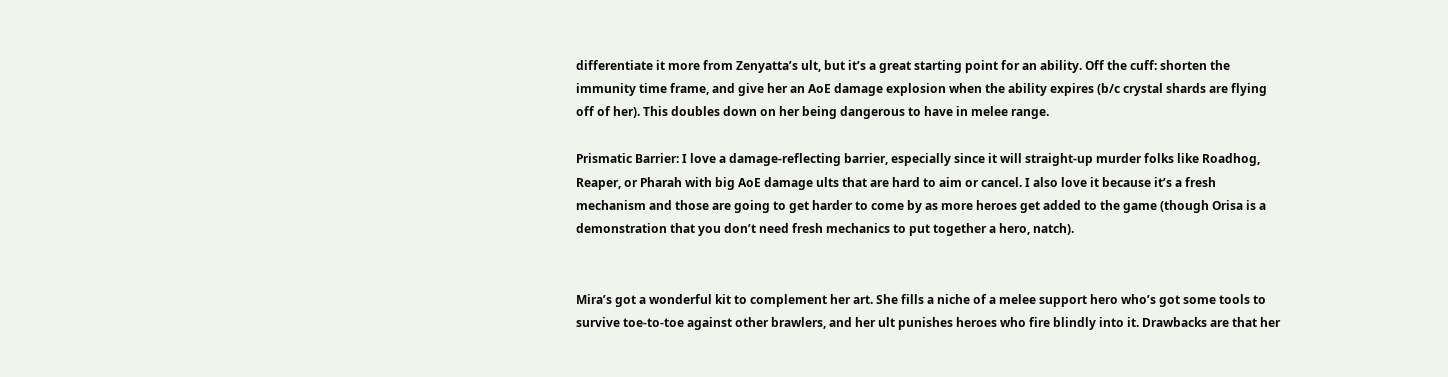differentiate it more from Zenyatta’s ult, but it’s a great starting point for an ability. Off the cuff: shorten the immunity time frame, and give her an AoE damage explosion when the ability expires (b/c crystal shards are flying off of her). This doubles down on her being dangerous to have in melee range.

Prismatic Barrier: I love a damage-reflecting barrier, especially since it will straight-up murder folks like Roadhog, Reaper, or Pharah with big AoE damage ults that are hard to aim or cancel. I also love it because it’s a fresh mechanism and those are going to get harder to come by as more heroes get added to the game (though Orisa is a demonstration that you don’t need fresh mechanics to put together a hero, natch).


Mira’s got a wonderful kit to complement her art. She fills a niche of a melee support hero who’s got some tools to survive toe-to-toe against other brawlers, and her ult punishes heroes who fire blindly into it. Drawbacks are that her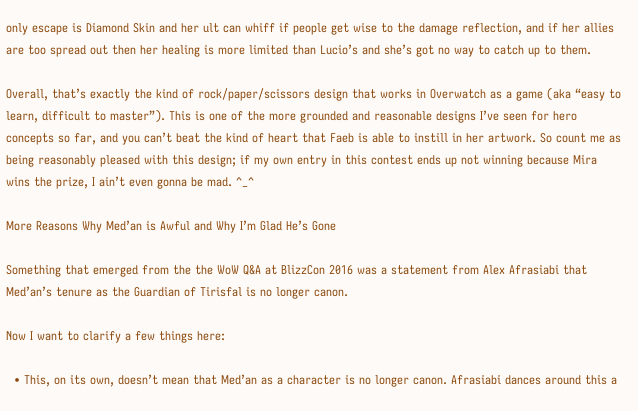only escape is Diamond Skin and her ult can whiff if people get wise to the damage reflection, and if her allies are too spread out then her healing is more limited than Lucio’s and she’s got no way to catch up to them.

Overall, that’s exactly the kind of rock/paper/scissors design that works in Overwatch as a game (aka “easy to learn, difficult to master”). This is one of the more grounded and reasonable designs I’ve seen for hero concepts so far, and you can’t beat the kind of heart that Faeb is able to instill in her artwork. So count me as being reasonably pleased with this design; if my own entry in this contest ends up not winning because Mira wins the prize, I ain’t even gonna be mad. ^_^

More Reasons Why Med’an is Awful and Why I’m Glad He’s Gone

Something that emerged from the the WoW Q&A at BlizzCon 2016 was a statement from Alex Afrasiabi that Med’an’s tenure as the Guardian of Tirisfal is no longer canon.

Now I want to clarify a few things here:

  • This, on its own, doesn’t mean that Med’an as a character is no longer canon. Afrasiabi dances around this a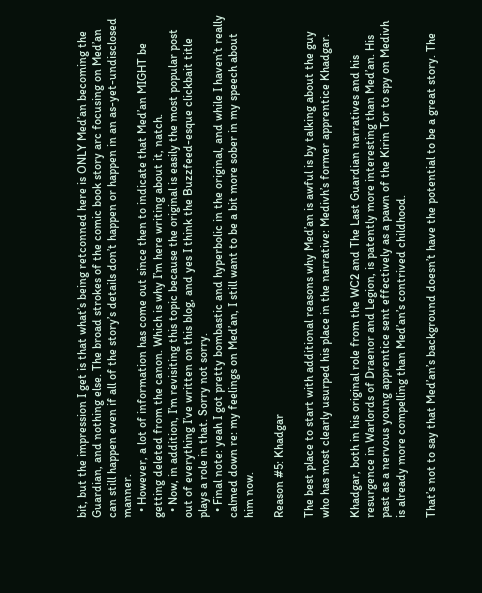bit, but the impression I get is that what’s being retconned here is ONLY Med’an becoming the Guardian, and nothing else. The broad strokes of the comic book story arc focusing on Med’an can still happen even if all of the story’s details don’t happen or happen in an as-yet-undisclosed manner.
  • However, a lot of information has come out since then to indicate that Med’an MIGHT be getting deleted from the canon. Which is why I’m here writing about it, natch.
  • Now, in addition, I’m revisiting this topic because the original is easily the most popular post out of everything I’ve written on this blog, and yes I think the Buzzfeed-esque clickbait title plays a role in that. Sorry not sorry.
  • Final note: yeah I got pretty bombastic and hyperbolic in the original, and while I haven’t really calmed down re: my feelings on Med’an, I still want to be a bit more sober in my speech about him now.

Reason #5: Khadgar

The best place to start with additional reasons why Med’an is awful is by talking about the guy who has most clearly usurped his place in the narrative: Medivh’s former apprentice Khadgar.

Khadgar, both in his original role from the WC2 and The Last Guardian narratives and his resurgence in Warlords of Draenor and Legion, is patently more interesting than Med’an. His past as a nervous young apprentice sent effectively as a pawn of the Kirin Tor to spy on Medivh is already more compelling than Med’an’s contrived childhood.

That’s not to say that Med’an’s background doesn’t have the potential to be a great story. The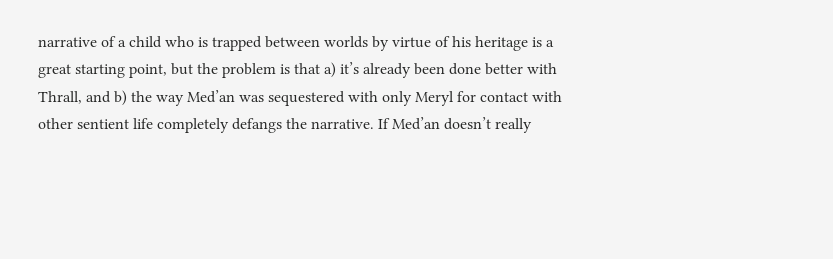narrative of a child who is trapped between worlds by virtue of his heritage is a great starting point, but the problem is that a) it’s already been done better with Thrall, and b) the way Med’an was sequestered with only Meryl for contact with other sentient life completely defangs the narrative. If Med’an doesn’t really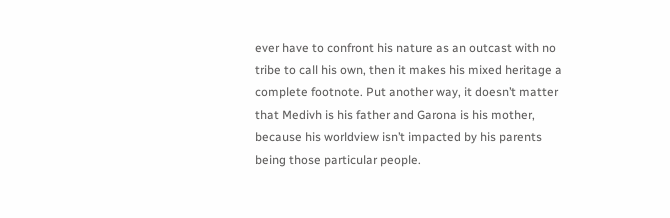ever have to confront his nature as an outcast with no tribe to call his own, then it makes his mixed heritage a complete footnote. Put another way, it doesn’t matter that Medivh is his father and Garona is his mother, because his worldview isn’t impacted by his parents being those particular people.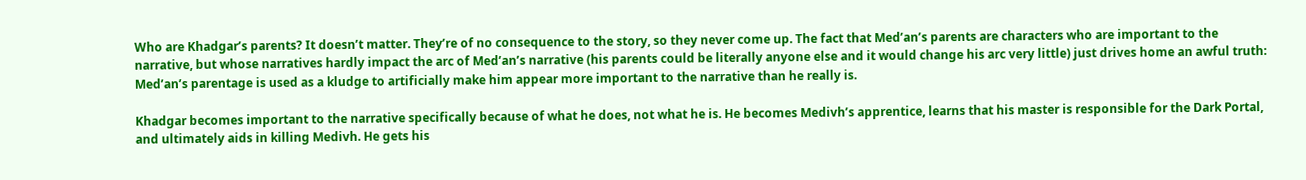Who are Khadgar’s parents? It doesn’t matter. They’re of no consequence to the story, so they never come up. The fact that Med’an’s parents are characters who are important to the narrative, but whose narratives hardly impact the arc of Med’an’s narrative (his parents could be literally anyone else and it would change his arc very little) just drives home an awful truth: Med’an’s parentage is used as a kludge to artificially make him appear more important to the narrative than he really is.

Khadgar becomes important to the narrative specifically because of what he does, not what he is. He becomes Medivh’s apprentice, learns that his master is responsible for the Dark Portal, and ultimately aids in killing Medivh. He gets his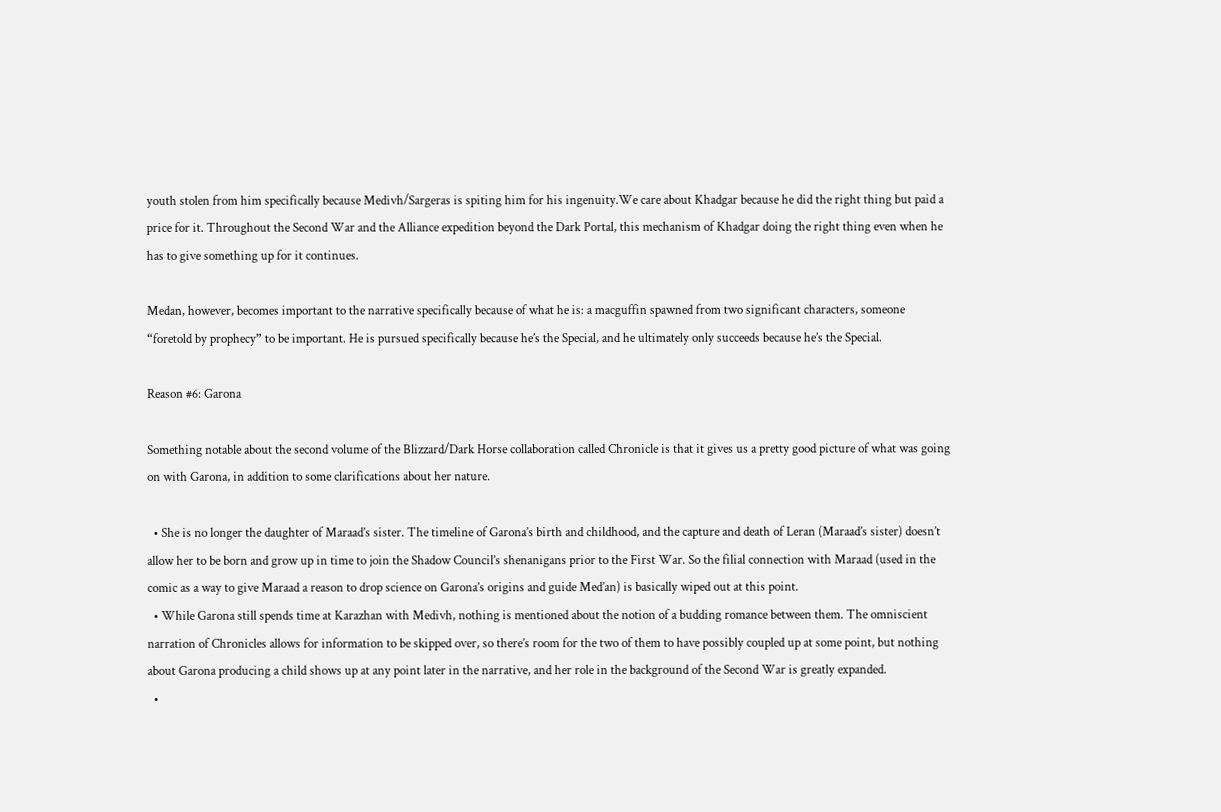youth stolen from him specifically because Medivh/Sargeras is spiting him for his ingenuity.We care about Khadgar because he did the right thing but paid a price for it. Throughout the Second War and the Alliance expedition beyond the Dark Portal, this mechanism of Khadgar doing the right thing even when he has to give something up for it continues.

Medan, however, becomes important to the narrative specifically because of what he is: a macguffin spawned from two significant characters, someone “foretold by prophecy” to be important. He is pursued specifically because he’s the Special, and he ultimately only succeeds because he’s the Special.

Reason #6: Garona

Something notable about the second volume of the Blizzard/Dark Horse collaboration called Chronicle is that it gives us a pretty good picture of what was going on with Garona, in addition to some clarifications about her nature.

  • She is no longer the daughter of Maraad’s sister. The timeline of Garona’s birth and childhood, and the capture and death of Leran (Maraad’s sister) doesn’t allow her to be born and grow up in time to join the Shadow Council’s shenanigans prior to the First War. So the filial connection with Maraad (used in the comic as a way to give Maraad a reason to drop science on Garona’s origins and guide Med’an) is basically wiped out at this point.
  • While Garona still spends time at Karazhan with Medivh, nothing is mentioned about the notion of a budding romance between them. The omniscient narration of Chronicles allows for information to be skipped over, so there’s room for the two of them to have possibly coupled up at some point, but nothing about Garona producing a child shows up at any point later in the narrative, and her role in the background of the Second War is greatly expanded.
  •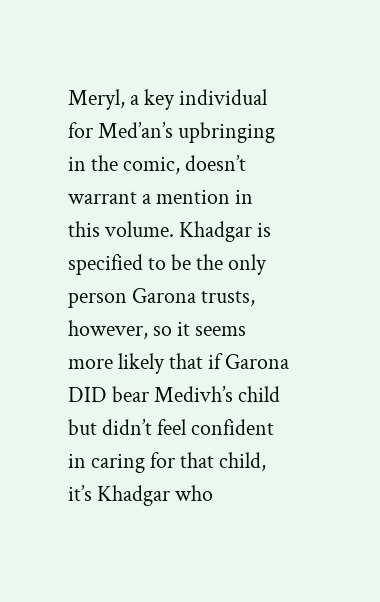Meryl, a key individual for Med’an’s upbringing in the comic, doesn’t warrant a mention in this volume. Khadgar is specified to be the only person Garona trusts, however, so it seems more likely that if Garona DID bear Medivh’s child but didn’t feel confident in caring for that child, it’s Khadgar who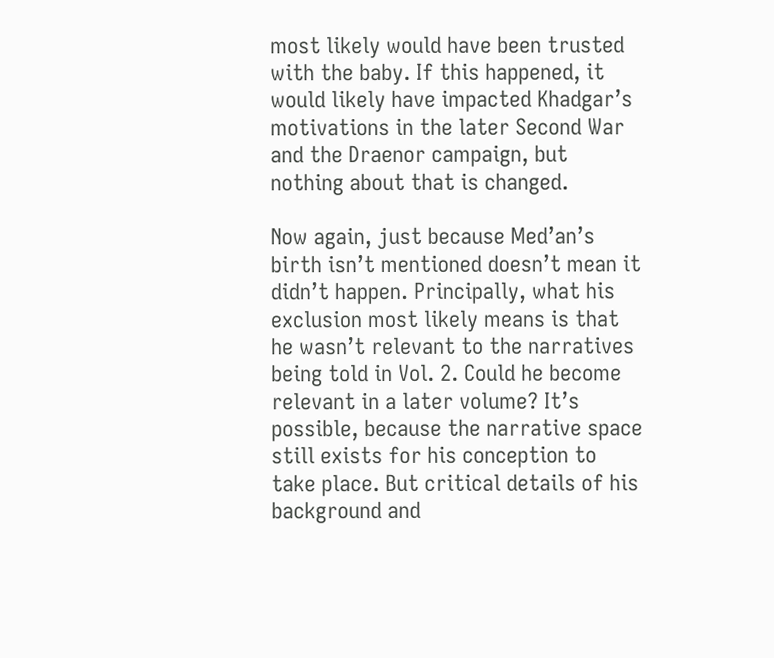most likely would have been trusted with the baby. If this happened, it would likely have impacted Khadgar’s motivations in the later Second War and the Draenor campaign, but nothing about that is changed.

Now again, just because Med’an’s birth isn’t mentioned doesn’t mean it didn’t happen. Principally, what his exclusion most likely means is that he wasn’t relevant to the narratives being told in Vol. 2. Could he become relevant in a later volume? It’s possible, because the narrative space still exists for his conception to take place. But critical details of his background and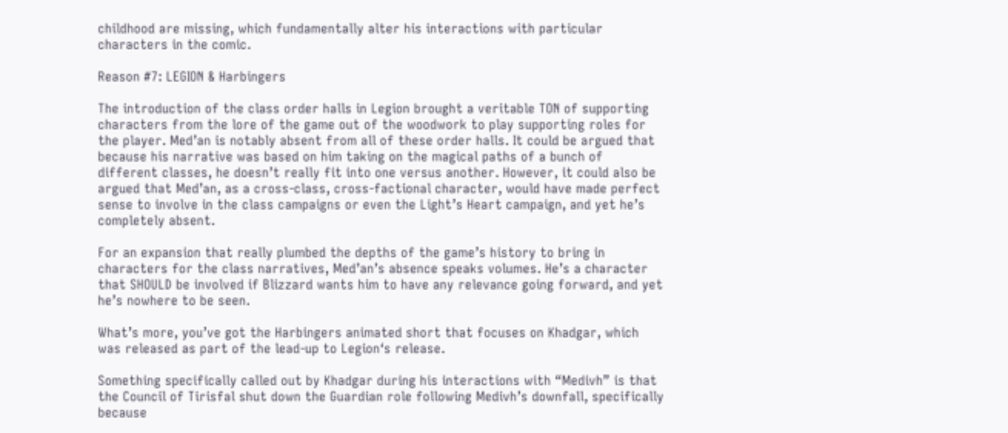childhood are missing, which fundamentally alter his interactions with particular characters in the comic.

Reason #7: LEGION & Harbingers

The introduction of the class order halls in Legion brought a veritable TON of supporting characters from the lore of the game out of the woodwork to play supporting roles for the player. Med’an is notably absent from all of these order halls. It could be argued that because his narrative was based on him taking on the magical paths of a bunch of different classes, he doesn’t really fit into one versus another. However, it could also be argued that Med’an, as a cross-class, cross-factional character, would have made perfect sense to involve in the class campaigns or even the Light’s Heart campaign, and yet he’s completely absent.

For an expansion that really plumbed the depths of the game’s history to bring in characters for the class narratives, Med’an’s absence speaks volumes. He’s a character that SHOULD be involved if Blizzard wants him to have any relevance going forward, and yet he’s nowhere to be seen.

What’s more, you’ve got the Harbingers animated short that focuses on Khadgar, which was released as part of the lead-up to Legion‘s release.

Something specifically called out by Khadgar during his interactions with “Medivh” is that the Council of Tirisfal shut down the Guardian role following Medivh’s downfall, specifically because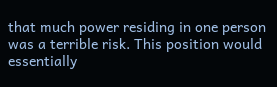that much power residing in one person was a terrible risk. This position would essentially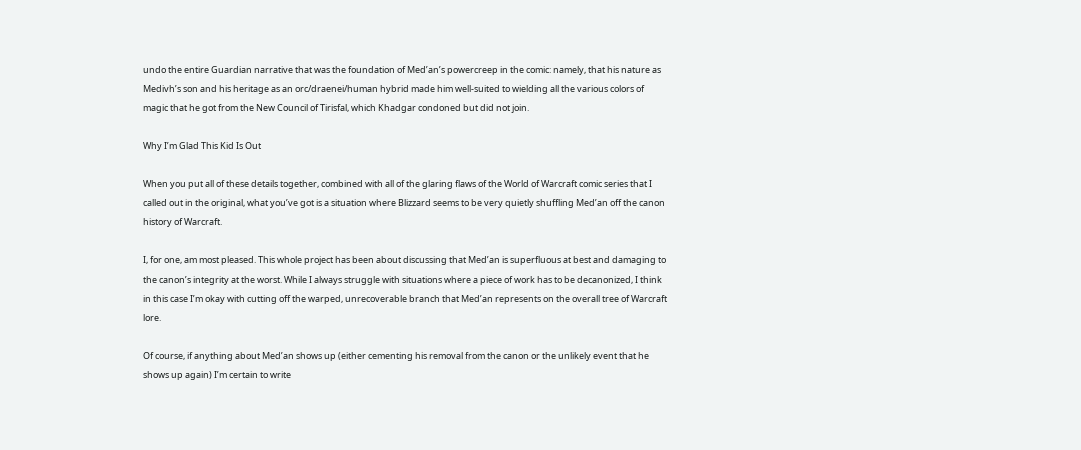undo the entire Guardian narrative that was the foundation of Med’an’s powercreep in the comic: namely, that his nature as Medivh’s son and his heritage as an orc/draenei/human hybrid made him well-suited to wielding all the various colors of magic that he got from the New Council of Tirisfal, which Khadgar condoned but did not join.

Why I’m Glad This Kid Is Out

When you put all of these details together, combined with all of the glaring flaws of the World of Warcraft comic series that I called out in the original, what you’ve got is a situation where Blizzard seems to be very quietly shuffling Med’an off the canon history of Warcraft.

I, for one, am most pleased. This whole project has been about discussing that Med’an is superfluous at best and damaging to the canon’s integrity at the worst. While I always struggle with situations where a piece of work has to be decanonized, I think in this case I’m okay with cutting off the warped, unrecoverable branch that Med’an represents on the overall tree of Warcraft lore.

Of course, if anything about Med’an shows up (either cementing his removal from the canon or the unlikely event that he shows up again) I’m certain to write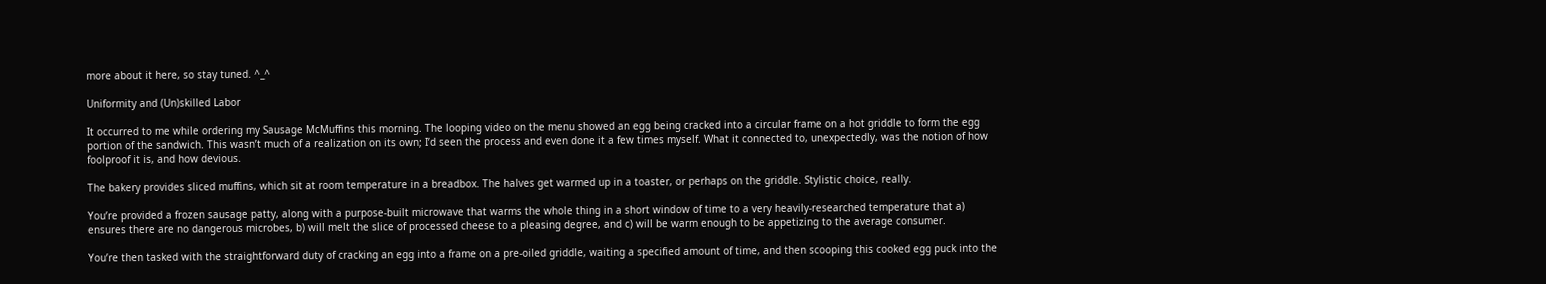more about it here, so stay tuned. ^_^

Uniformity and (Un)skilled Labor

It occurred to me while ordering my Sausage McMuffins this morning. The looping video on the menu showed an egg being cracked into a circular frame on a hot griddle to form the egg portion of the sandwich. This wasn’t much of a realization on its own; I’d seen the process and even done it a few times myself. What it connected to, unexpectedly, was the notion of how foolproof it is, and how devious.

The bakery provides sliced muffins, which sit at room temperature in a breadbox. The halves get warmed up in a toaster, or perhaps on the griddle. Stylistic choice, really.

You’re provided a frozen sausage patty, along with a purpose-built microwave that warms the whole thing in a short window of time to a very heavily-researched temperature that a) ensures there are no dangerous microbes, b) will melt the slice of processed cheese to a pleasing degree, and c) will be warm enough to be appetizing to the average consumer.

You’re then tasked with the straightforward duty of cracking an egg into a frame on a pre-oiled griddle, waiting a specified amount of time, and then scooping this cooked egg puck into the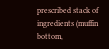prescribed stack of ingredients (muffin bottom,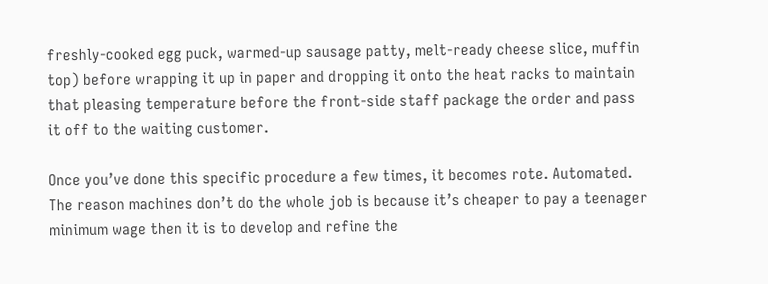freshly-cooked egg puck, warmed-up sausage patty, melt-ready cheese slice, muffin top) before wrapping it up in paper and dropping it onto the heat racks to maintain that pleasing temperature before the front-side staff package the order and pass it off to the waiting customer.

Once you’ve done this specific procedure a few times, it becomes rote. Automated. The reason machines don’t do the whole job is because it’s cheaper to pay a teenager minimum wage then it is to develop and refine the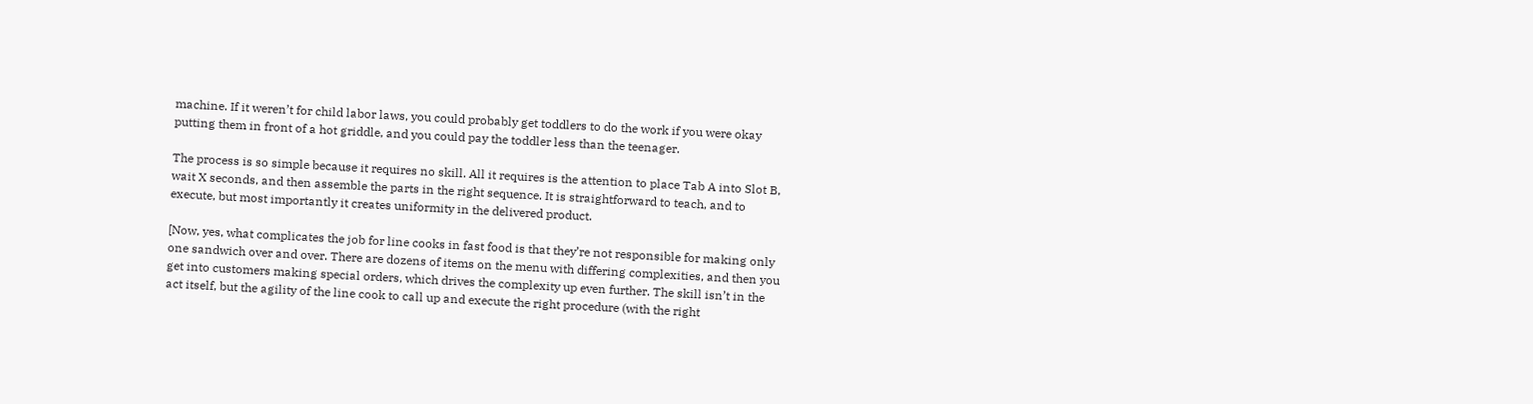machine. If it weren’t for child labor laws, you could probably get toddlers to do the work if you were okay putting them in front of a hot griddle, and you could pay the toddler less than the teenager.

The process is so simple because it requires no skill. All it requires is the attention to place Tab A into Slot B, wait X seconds, and then assemble the parts in the right sequence. It is straightforward to teach, and to execute, but most importantly it creates uniformity in the delivered product.

[Now, yes, what complicates the job for line cooks in fast food is that they’re not responsible for making only one sandwich over and over. There are dozens of items on the menu with differing complexities, and then you get into customers making special orders, which drives the complexity up even further. The skill isn’t in the act itself, but the agility of the line cook to call up and execute the right procedure (with the right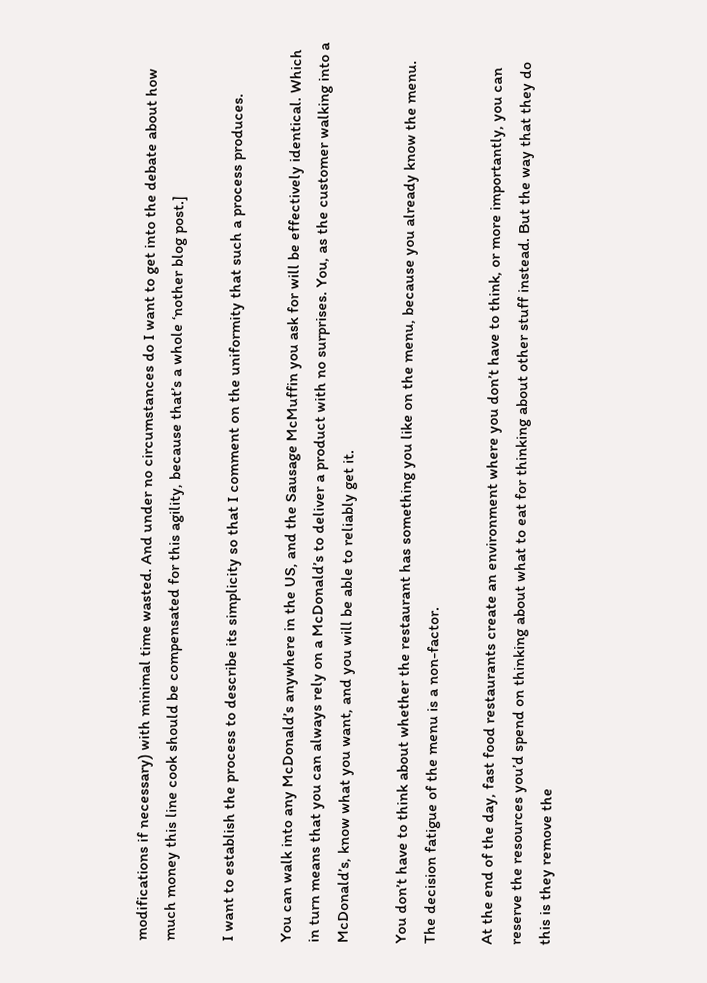modifications if necessary) with minimal time wasted. And under no circumstances do I want to get into the debate about how much money this line cook should be compensated for this agility, because that’s a whole ‘nother blog post.]

I want to establish the process to describe its simplicity so that I comment on the uniformity that such a process produces.

You can walk into any McDonald’s anywhere in the US, and the Sausage McMuffin you ask for will be effectively identical. Which in turn means that you can always rely on a McDonald’s to deliver a product with no surprises. You, as the customer walking into a McDonald’s, know what you want, and you will be able to reliably get it.

You don’t have to think about whether the restaurant has something you like on the menu, because you already know the menu. The decision fatigue of the menu is a non-factor.

At the end of the day, fast food restaurants create an environment where you don’t have to think, or more importantly, you can reserve the resources you’d spend on thinking about what to eat for thinking about other stuff instead. But the way that they do this is they remove the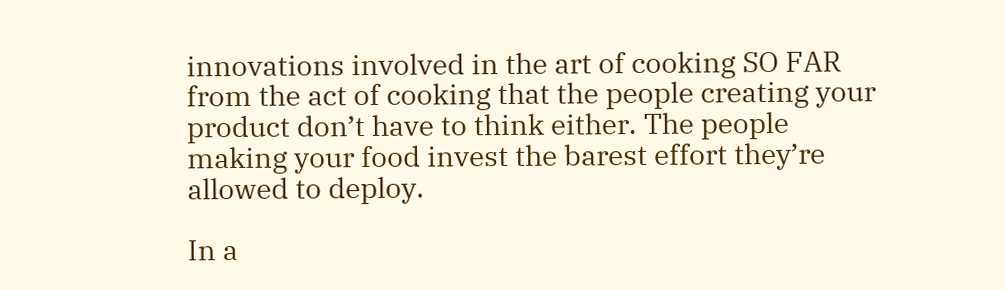innovations involved in the art of cooking SO FAR from the act of cooking that the people creating your product don’t have to think either. The people making your food invest the barest effort they’re allowed to deploy.

In a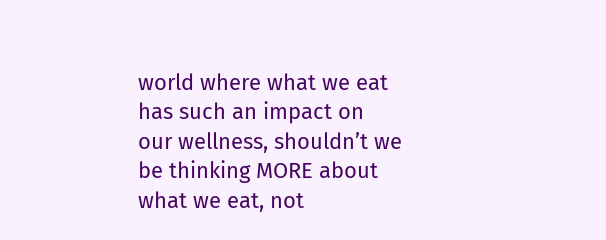world where what we eat has such an impact on our wellness, shouldn’t we be thinking MORE about what we eat, not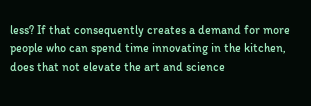less? If that consequently creates a demand for more people who can spend time innovating in the kitchen, does that not elevate the art and science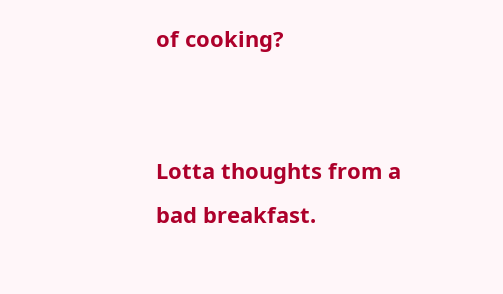of cooking?


Lotta thoughts from a bad breakfast.